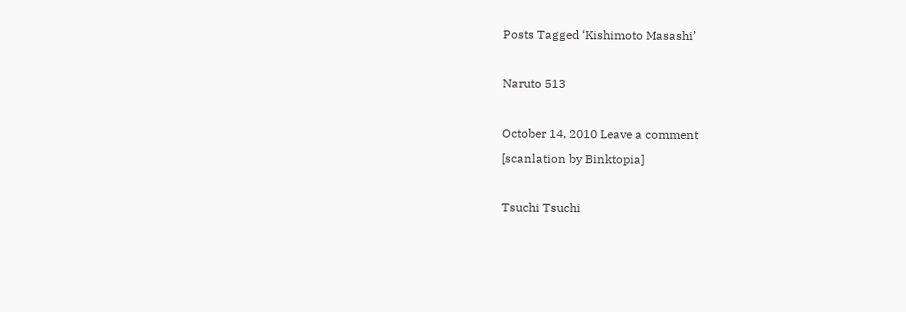Posts Tagged ‘Kishimoto Masashi’

Naruto 513

October 14, 2010 Leave a comment
[scanlation by Binktopia]

Tsuchi Tsuchi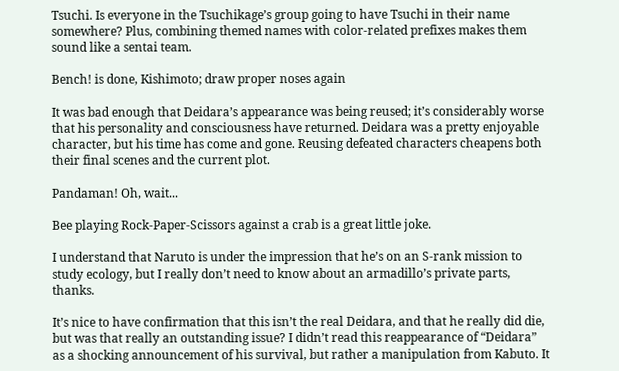Tsuchi. Is everyone in the Tsuchikage’s group going to have Tsuchi in their name somewhere? Plus, combining themed names with color-related prefixes makes them sound like a sentai team.

Bench! is done, Kishimoto; draw proper noses again

It was bad enough that Deidara’s appearance was being reused; it’s considerably worse that his personality and consciousness have returned. Deidara was a pretty enjoyable character, but his time has come and gone. Reusing defeated characters cheapens both their final scenes and the current plot.

Pandaman! Oh, wait...

Bee playing Rock-Paper-Scissors against a crab is a great little joke.

I understand that Naruto is under the impression that he’s on an S-rank mission to study ecology, but I really don’t need to know about an armadillo’s private parts, thanks.

It’s nice to have confirmation that this isn’t the real Deidara, and that he really did die, but was that really an outstanding issue? I didn’t read this reappearance of “Deidara” as a shocking announcement of his survival, but rather a manipulation from Kabuto. It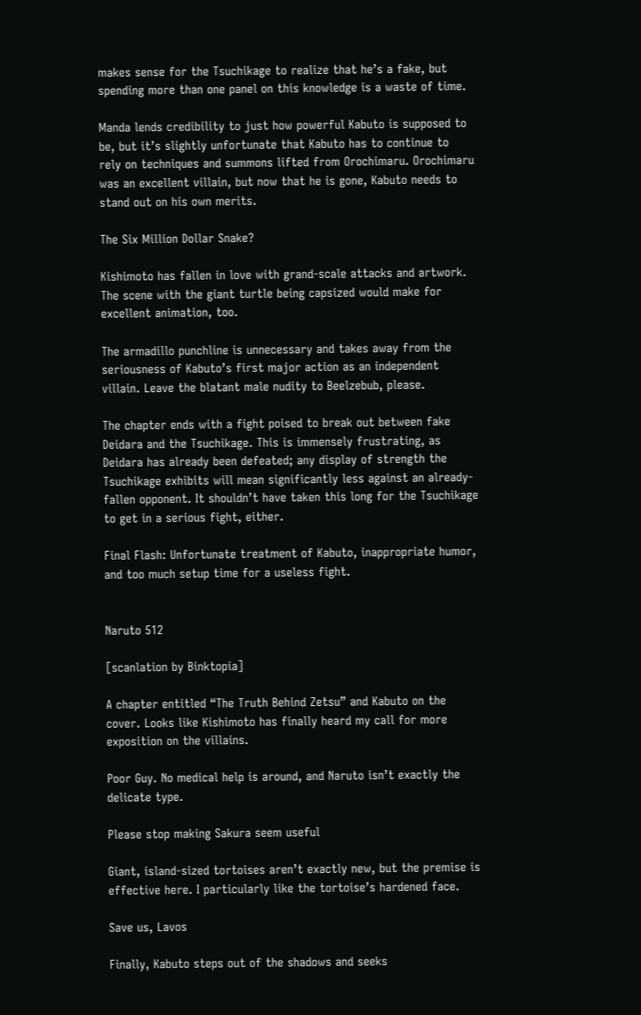makes sense for the Tsuchikage to realize that he’s a fake, but spending more than one panel on this knowledge is a waste of time.

Manda lends credibility to just how powerful Kabuto is supposed to be, but it’s slightly unfortunate that Kabuto has to continue to rely on techniques and summons lifted from Orochimaru. Orochimaru was an excellent villain, but now that he is gone, Kabuto needs to stand out on his own merits.

The Six Million Dollar Snake?

Kishimoto has fallen in love with grand-scale attacks and artwork. The scene with the giant turtle being capsized would make for excellent animation, too.

The armadillo punchline is unnecessary and takes away from the seriousness of Kabuto’s first major action as an independent villain. Leave the blatant male nudity to Beelzebub, please.

The chapter ends with a fight poised to break out between fake Deidara and the Tsuchikage. This is immensely frustrating, as Deidara has already been defeated; any display of strength the Tsuchikage exhibits will mean significantly less against an already-fallen opponent. It shouldn’t have taken this long for the Tsuchikage to get in a serious fight, either.

Final Flash: Unfortunate treatment of Kabuto, inappropriate humor, and too much setup time for a useless fight.


Naruto 512

[scanlation by Binktopia]

A chapter entitled “The Truth Behind Zetsu” and Kabuto on the cover. Looks like Kishimoto has finally heard my call for more exposition on the villains.

Poor Guy. No medical help is around, and Naruto isn’t exactly the delicate type.

Please stop making Sakura seem useful

Giant, island-sized tortoises aren’t exactly new, but the premise is effective here. I particularly like the tortoise’s hardened face.

Save us, Lavos

Finally, Kabuto steps out of the shadows and seeks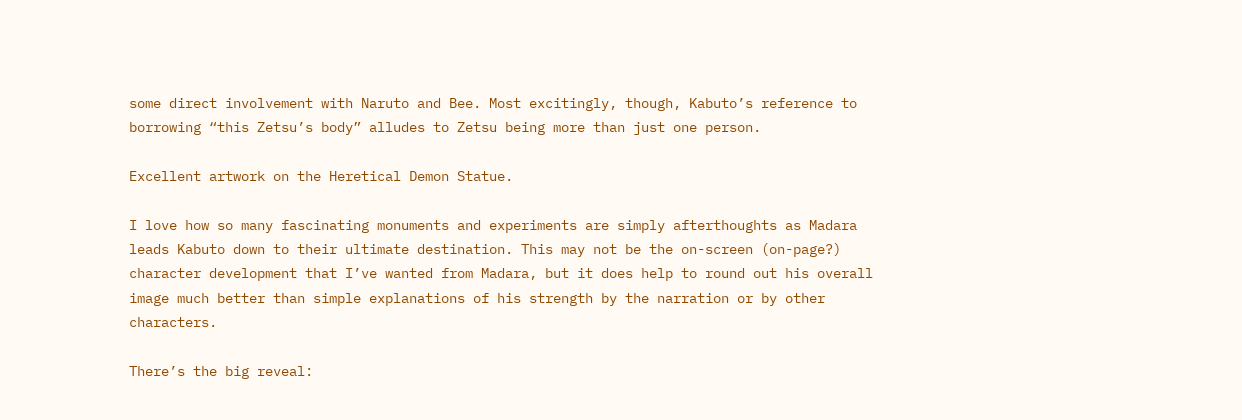some direct involvement with Naruto and Bee. Most excitingly, though, Kabuto’s reference to borrowing “this Zetsu’s body” alludes to Zetsu being more than just one person.

Excellent artwork on the Heretical Demon Statue.

I love how so many fascinating monuments and experiments are simply afterthoughts as Madara leads Kabuto down to their ultimate destination. This may not be the on-screen (on-page?) character development that I’ve wanted from Madara, but it does help to round out his overall image much better than simple explanations of his strength by the narration or by other characters.

There’s the big reveal: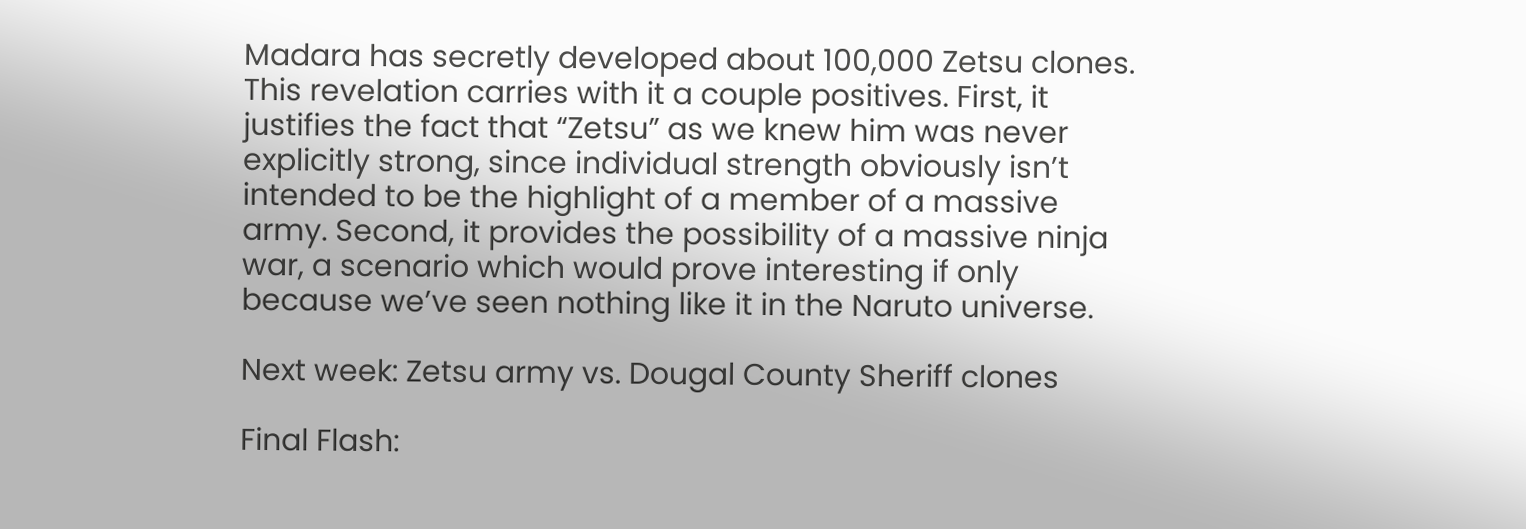Madara has secretly developed about 100,000 Zetsu clones. This revelation carries with it a couple positives. First, it justifies the fact that “Zetsu” as we knew him was never explicitly strong, since individual strength obviously isn’t intended to be the highlight of a member of a massive army. Second, it provides the possibility of a massive ninja war, a scenario which would prove interesting if only because we’ve seen nothing like it in the Naruto universe.

Next week: Zetsu army vs. Dougal County Sheriff clones

Final Flash: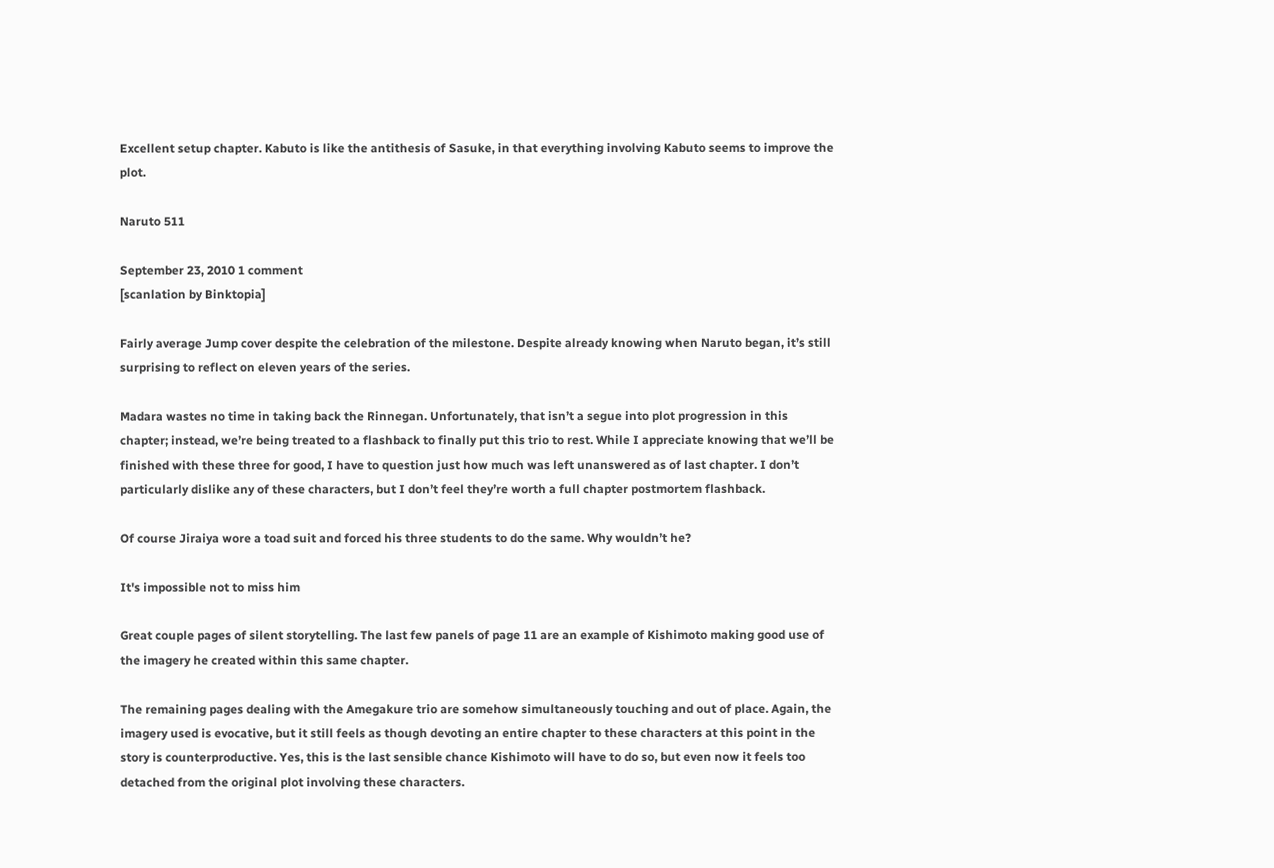Excellent setup chapter. Kabuto is like the antithesis of Sasuke, in that everything involving Kabuto seems to improve the plot.

Naruto 511

September 23, 2010 1 comment
[scanlation by Binktopia]

Fairly average Jump cover despite the celebration of the milestone. Despite already knowing when Naruto began, it’s still surprising to reflect on eleven years of the series.

Madara wastes no time in taking back the Rinnegan. Unfortunately, that isn’t a segue into plot progression in this chapter; instead, we’re being treated to a flashback to finally put this trio to rest. While I appreciate knowing that we’ll be finished with these three for good, I have to question just how much was left unanswered as of last chapter. I don’t particularly dislike any of these characters, but I don’t feel they’re worth a full chapter postmortem flashback.

Of course Jiraiya wore a toad suit and forced his three students to do the same. Why wouldn’t he?

It's impossible not to miss him

Great couple pages of silent storytelling. The last few panels of page 11 are an example of Kishimoto making good use of the imagery he created within this same chapter.

The remaining pages dealing with the Amegakure trio are somehow simultaneously touching and out of place. Again, the imagery used is evocative, but it still feels as though devoting an entire chapter to these characters at this point in the story is counterproductive. Yes, this is the last sensible chance Kishimoto will have to do so, but even now it feels too detached from the original plot involving these characters.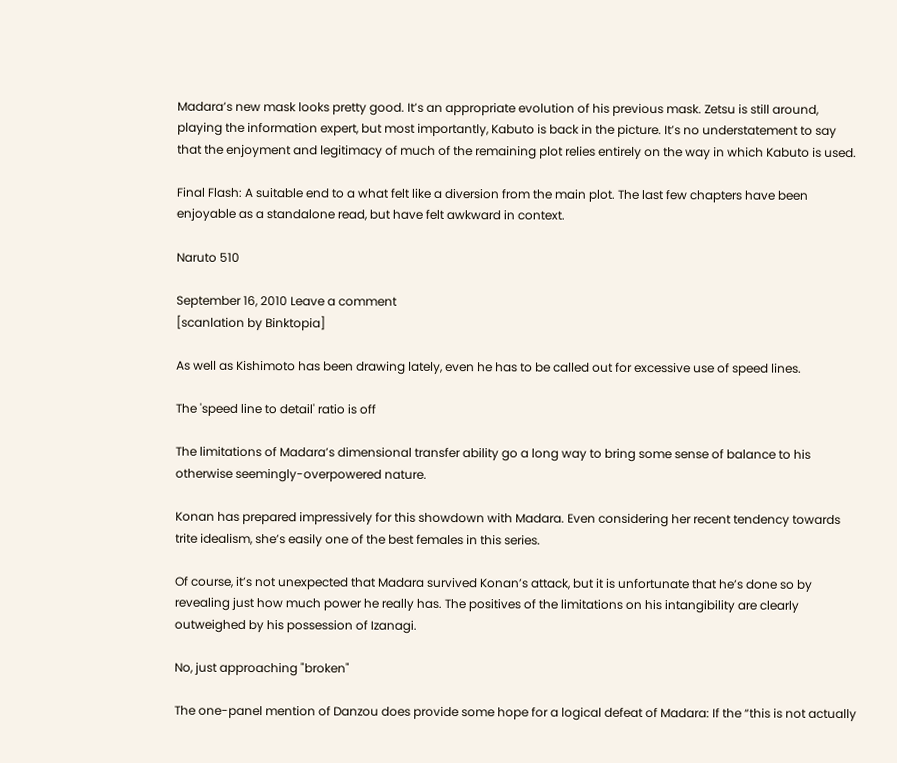Madara’s new mask looks pretty good. It’s an appropriate evolution of his previous mask. Zetsu is still around, playing the information expert, but most importantly, Kabuto is back in the picture. It’s no understatement to say that the enjoyment and legitimacy of much of the remaining plot relies entirely on the way in which Kabuto is used.

Final Flash: A suitable end to a what felt like a diversion from the main plot. The last few chapters have been enjoyable as a standalone read, but have felt awkward in context.

Naruto 510

September 16, 2010 Leave a comment
[scanlation by Binktopia]

As well as Kishimoto has been drawing lately, even he has to be called out for excessive use of speed lines.

The 'speed line to detail' ratio is off

The limitations of Madara’s dimensional transfer ability go a long way to bring some sense of balance to his otherwise seemingly-overpowered nature.

Konan has prepared impressively for this showdown with Madara. Even considering her recent tendency towards trite idealism, she’s easily one of the best females in this series.

Of course, it’s not unexpected that Madara survived Konan’s attack, but it is unfortunate that he’s done so by revealing just how much power he really has. The positives of the limitations on his intangibility are clearly outweighed by his possession of Izanagi.

No, just approaching "broken"

The one-panel mention of Danzou does provide some hope for a logical defeat of Madara: If the “this is not actually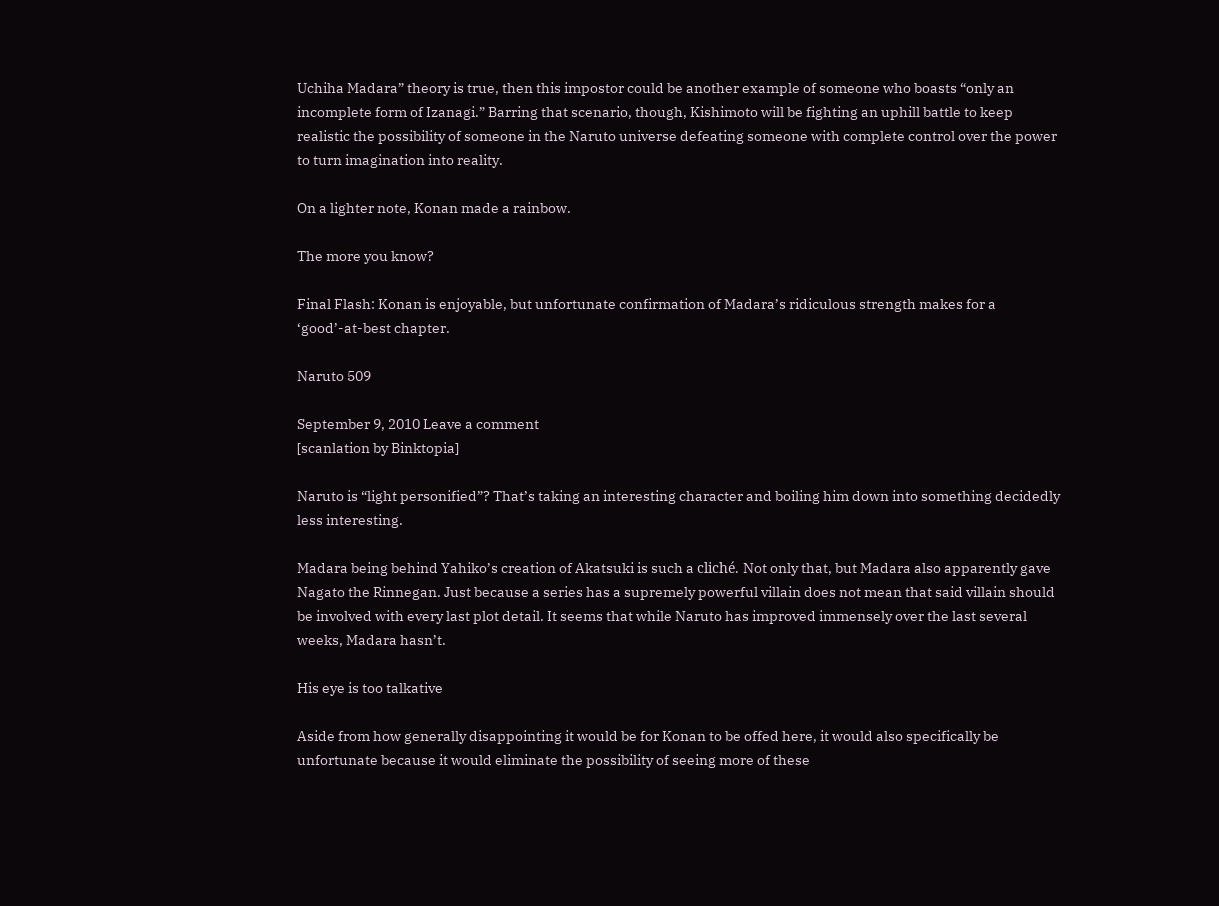Uchiha Madara” theory is true, then this impostor could be another example of someone who boasts “only an incomplete form of Izanagi.” Barring that scenario, though, Kishimoto will be fighting an uphill battle to keep realistic the possibility of someone in the Naruto universe defeating someone with complete control over the power to turn imagination into reality.

On a lighter note, Konan made a rainbow.

The more you know?

Final Flash: Konan is enjoyable, but unfortunate confirmation of Madara’s ridiculous strength makes for a ‘good’-at-best chapter.

Naruto 509

September 9, 2010 Leave a comment
[scanlation by Binktopia]

Naruto is “light personified”? That’s taking an interesting character and boiling him down into something decidedly less interesting.

Madara being behind Yahiko’s creation of Akatsuki is such a cliché. Not only that, but Madara also apparently gave Nagato the Rinnegan. Just because a series has a supremely powerful villain does not mean that said villain should be involved with every last plot detail. It seems that while Naruto has improved immensely over the last several weeks, Madara hasn’t.

His eye is too talkative

Aside from how generally disappointing it would be for Konan to be offed here, it would also specifically be unfortunate because it would eliminate the possibility of seeing more of these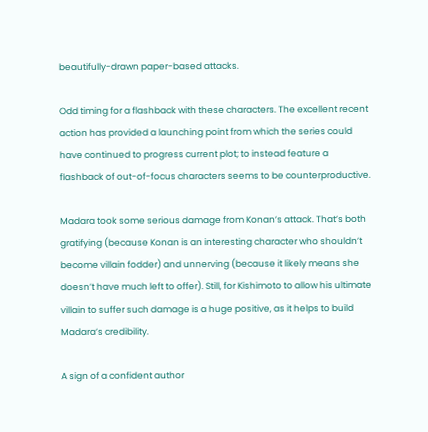beautifully-drawn paper-based attacks.

Odd timing for a flashback with these characters. The excellent recent action has provided a launching point from which the series could have continued to progress current plot; to instead feature a flashback of out-of-focus characters seems to be counterproductive.

Madara took some serious damage from Konan’s attack. That’s both gratifying (because Konan is an interesting character who shouldn’t become villain fodder) and unnerving (because it likely means she doesn’t have much left to offer). Still, for Kishimoto to allow his ultimate villain to suffer such damage is a huge positive, as it helps to build Madara’s credibility.

A sign of a confident author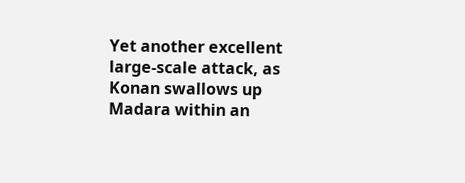Yet another excellent large-scale attack, as Konan swallows up Madara within an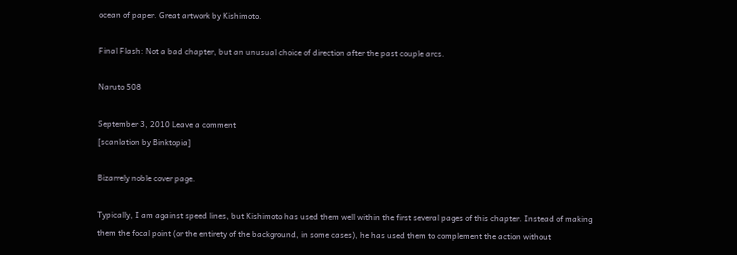ocean of paper. Great artwork by Kishimoto.

Final Flash: Not a bad chapter, but an unusual choice of direction after the past couple arcs.

Naruto 508

September 3, 2010 Leave a comment
[scanlation by Binktopia]

Bizarrely noble cover page.

Typically, I am against speed lines, but Kishimoto has used them well within the first several pages of this chapter. Instead of making them the focal point (or the entirety of the background, in some cases), he has used them to complement the action without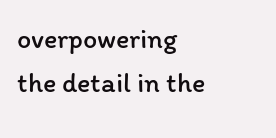overpowering the detail in the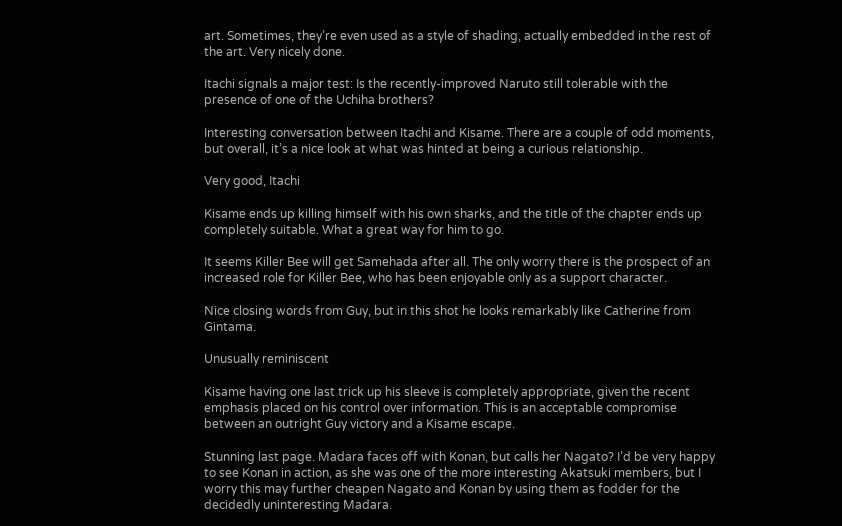art. Sometimes, they’re even used as a style of shading, actually embedded in the rest of the art. Very nicely done.

Itachi signals a major test: Is the recently-improved Naruto still tolerable with the presence of one of the Uchiha brothers?

Interesting conversation between Itachi and Kisame. There are a couple of odd moments, but overall, it’s a nice look at what was hinted at being a curious relationship.

Very good, Itachi

Kisame ends up killing himself with his own sharks, and the title of the chapter ends up completely suitable. What a great way for him to go.

It seems Killer Bee will get Samehada after all. The only worry there is the prospect of an increased role for Killer Bee, who has been enjoyable only as a support character.

Nice closing words from Guy, but in this shot he looks remarkably like Catherine from Gintama.

Unusually reminiscent

Kisame having one last trick up his sleeve is completely appropriate, given the recent emphasis placed on his control over information. This is an acceptable compromise between an outright Guy victory and a Kisame escape.

Stunning last page. Madara faces off with Konan, but calls her Nagato? I’d be very happy to see Konan in action, as she was one of the more interesting Akatsuki members, but I worry this may further cheapen Nagato and Konan by using them as fodder for the decidedly uninteresting Madara.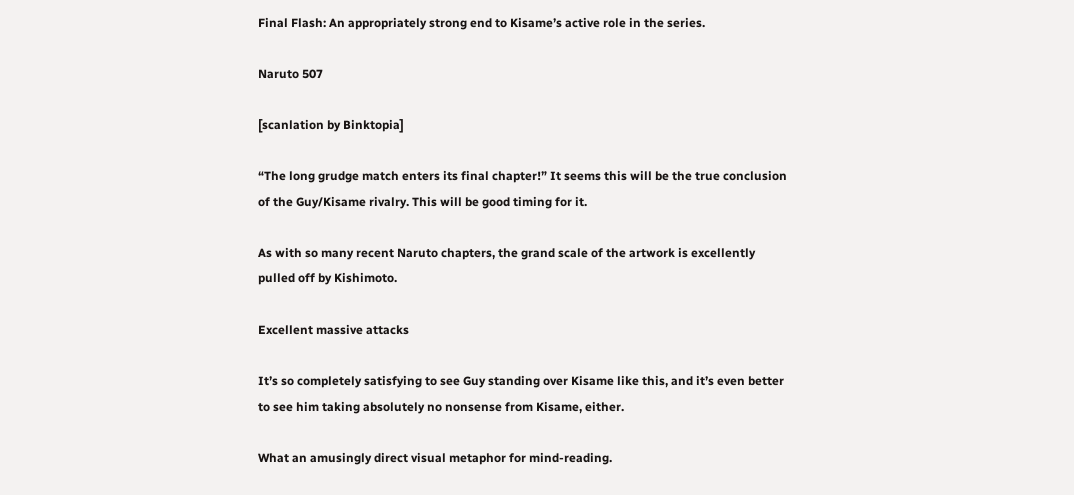Final Flash: An appropriately strong end to Kisame’s active role in the series.

Naruto 507

[scanlation by Binktopia]

“The long grudge match enters its final chapter!” It seems this will be the true conclusion of the Guy/Kisame rivalry. This will be good timing for it.

As with so many recent Naruto chapters, the grand scale of the artwork is excellently pulled off by Kishimoto.

Excellent massive attacks

It’s so completely satisfying to see Guy standing over Kisame like this, and it’s even better to see him taking absolutely no nonsense from Kisame, either.

What an amusingly direct visual metaphor for mind-reading.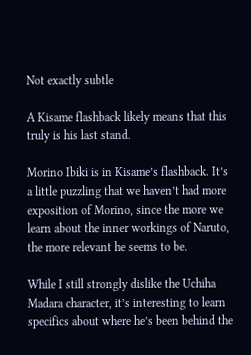Not exactly subtle

A Kisame flashback likely means that this truly is his last stand.

Morino Ibiki is in Kisame’s flashback. It’s a little puzzling that we haven’t had more exposition of Morino, since the more we learn about the inner workings of Naruto, the more relevant he seems to be.

While I still strongly dislike the Uchiha Madara character, it’s interesting to learn specifics about where he’s been behind the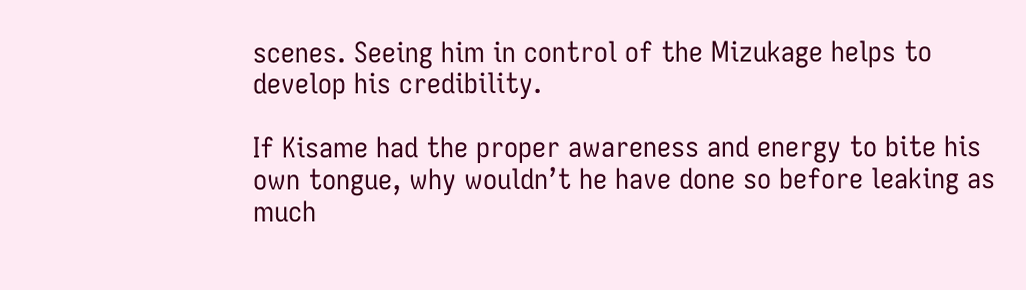scenes. Seeing him in control of the Mizukage helps to develop his credibility.

If Kisame had the proper awareness and energy to bite his own tongue, why wouldn’t he have done so before leaking as much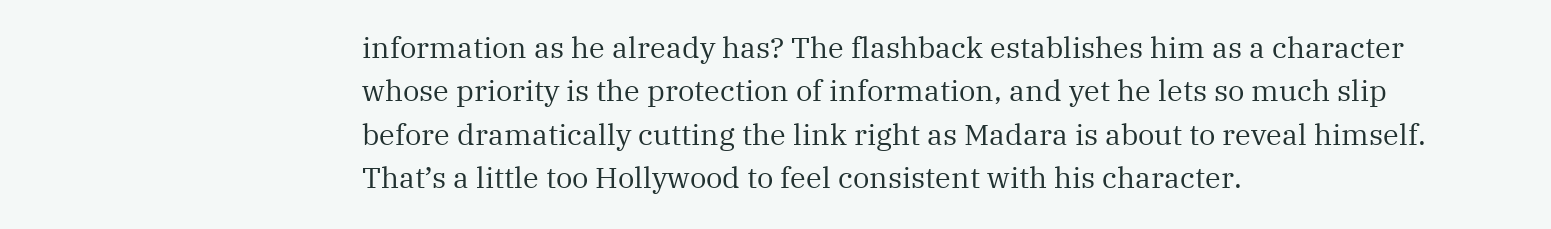information as he already has? The flashback establishes him as a character whose priority is the protection of information, and yet he lets so much slip before dramatically cutting the link right as Madara is about to reveal himself. That’s a little too Hollywood to feel consistent with his character.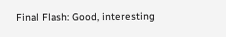Final Flash: Good, interesting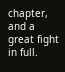chapter, and a great fight in full.